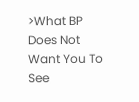>What BP Does Not Want You To See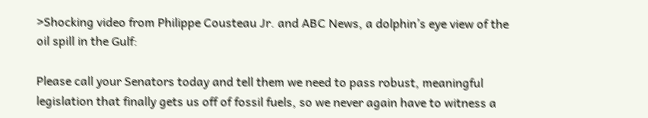>Shocking video from Philippe Cousteau Jr. and ABC News, a dolphin’s eye view of the oil spill in the Gulf:

Please call your Senators today and tell them we need to pass robust, meaningful legislation that finally gets us off of fossil fuels, so we never again have to witness a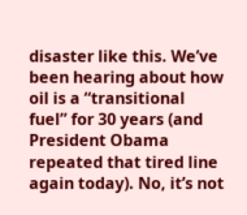disaster like this. We’ve been hearing about how oil is a “transitional fuel” for 30 years (and President Obama repeated that tired line again today). No, it’s not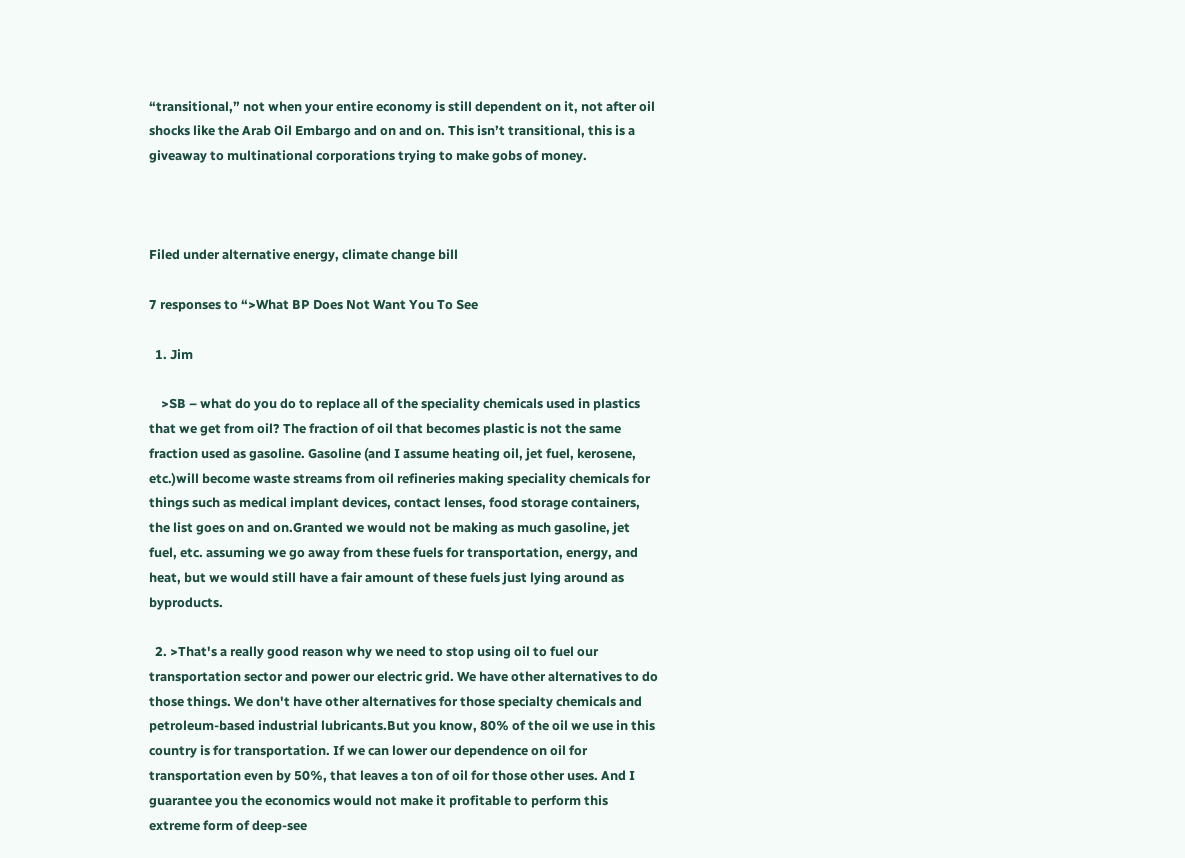“transitional,” not when your entire economy is still dependent on it, not after oil shocks like the Arab Oil Embargo and on and on. This isn’t transitional, this is a giveaway to multinational corporations trying to make gobs of money.



Filed under alternative energy, climate change bill

7 responses to “>What BP Does Not Want You To See

  1. Jim

    >SB – what do you do to replace all of the speciality chemicals used in plastics that we get from oil? The fraction of oil that becomes plastic is not the same fraction used as gasoline. Gasoline (and I assume heating oil, jet fuel, kerosene, etc.)will become waste streams from oil refineries making speciality chemicals for things such as medical implant devices, contact lenses, food storage containers, the list goes on and on.Granted we would not be making as much gasoline, jet fuel, etc. assuming we go away from these fuels for transportation, energy, and heat, but we would still have a fair amount of these fuels just lying around as byproducts.

  2. >That's a really good reason why we need to stop using oil to fuel our transportation sector and power our electric grid. We have other alternatives to do those things. We don't have other alternatives for those specialty chemicals and petroleum-based industrial lubricants.But you know, 80% of the oil we use in this country is for transportation. If we can lower our dependence on oil for transportation even by 50%, that leaves a ton of oil for those other uses. And I guarantee you the economics would not make it profitable to perform this extreme form of deep-see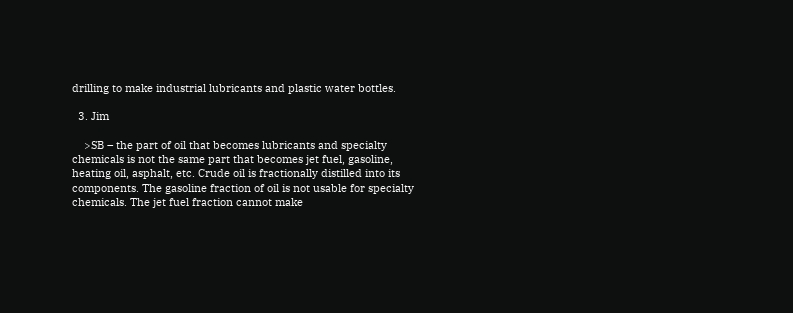drilling to make industrial lubricants and plastic water bottles.

  3. Jim

    >SB – the part of oil that becomes lubricants and specialty chemicals is not the same part that becomes jet fuel, gasoline, heating oil, asphalt, etc. Crude oil is fractionally distilled into its components. The gasoline fraction of oil is not usable for specialty chemicals. The jet fuel fraction cannot make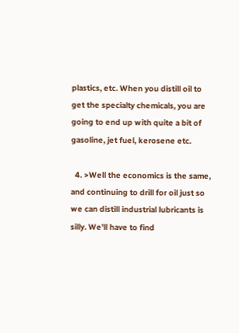plastics, etc. When you distill oil to get the specialty chemicals, you are going to end up with quite a bit of gasoline, jet fuel, kerosene etc.

  4. >Well the economics is the same, and continuing to drill for oil just so we can distill industrial lubricants is silly. We'll have to find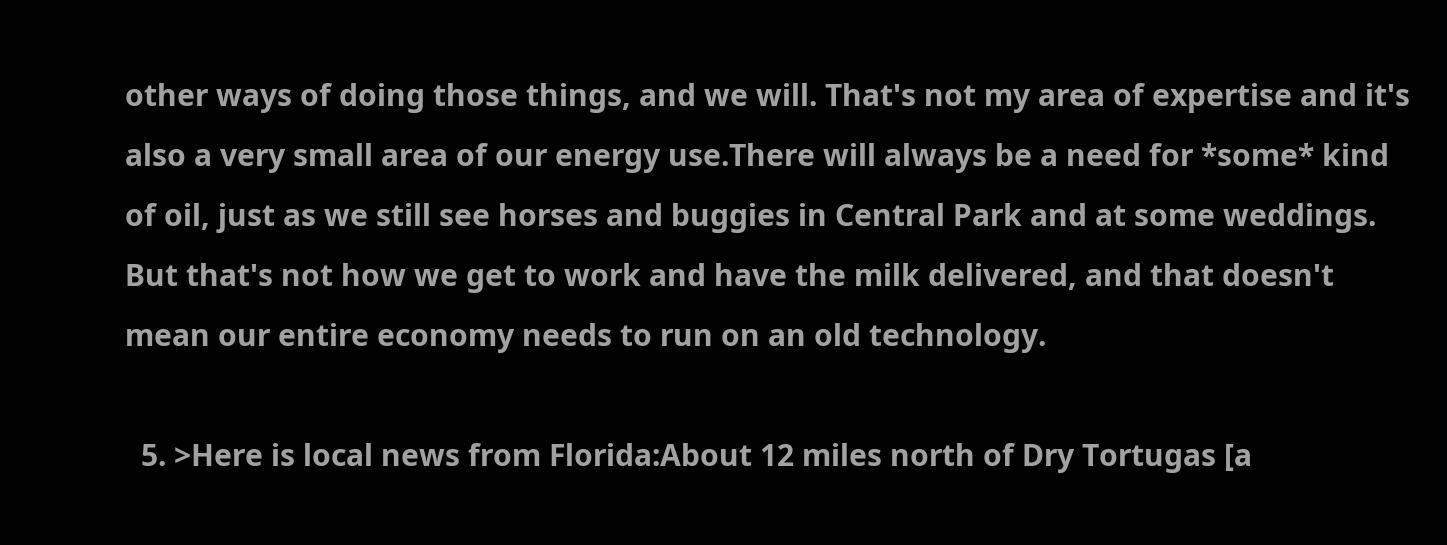other ways of doing those things, and we will. That's not my area of expertise and it's also a very small area of our energy use.There will always be a need for *some* kind of oil, just as we still see horses and buggies in Central Park and at some weddings. But that's not how we get to work and have the milk delivered, and that doesn't mean our entire economy needs to run on an old technology.

  5. >Here is local news from Florida:About 12 miles north of Dry Tortugas [a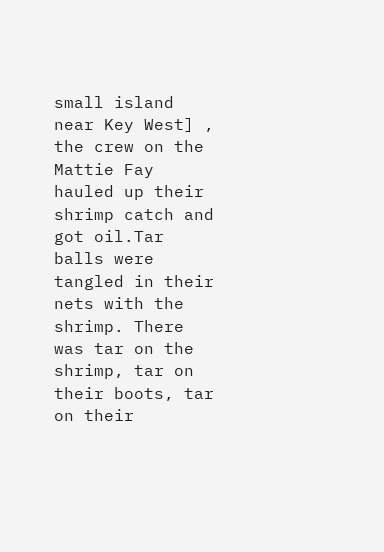small island near Key West] , the crew on the Mattie Fay hauled up their shrimp catch and got oil.Tar balls were tangled in their nets with the shrimp. There was tar on the shrimp, tar on their boots, tar on their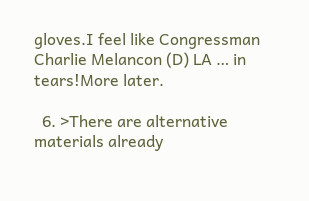gloves.I feel like Congressman Charlie Melancon (D) LA … in tears!More later.

  6. >There are alternative materials already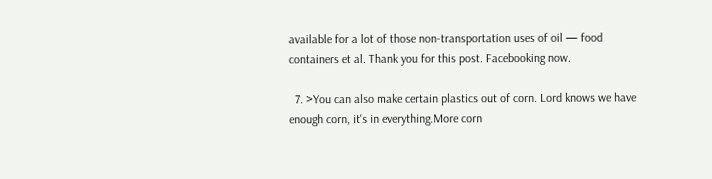available for a lot of those non-transportation uses of oil — food containers et al. Thank you for this post. Facebooking now.

  7. >You can also make certain plastics out of corn. Lord knows we have enough corn, it's in everything.More corn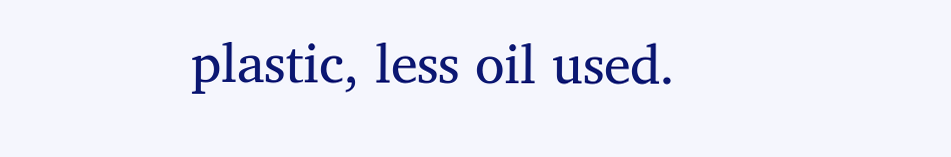plastic, less oil used.